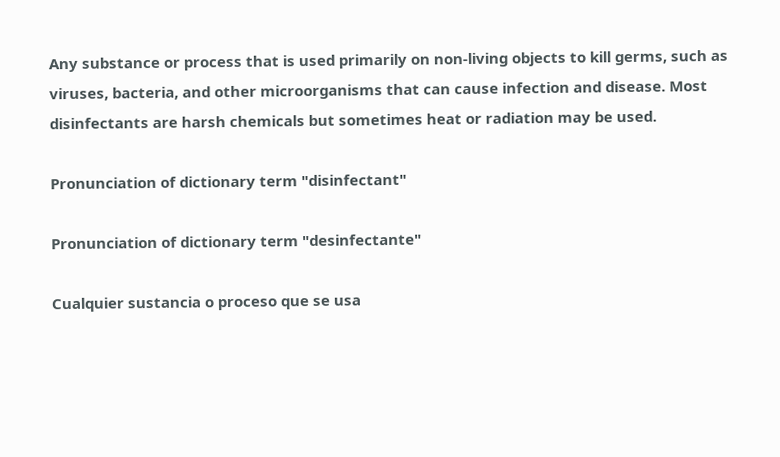Any substance or process that is used primarily on non-living objects to kill germs, such as viruses, bacteria, and other microorganisms that can cause infection and disease. Most disinfectants are harsh chemicals but sometimes heat or radiation may be used.

Pronunciation of dictionary term "disinfectant"

Pronunciation of dictionary term "desinfectante"

Cualquier sustancia o proceso que se usa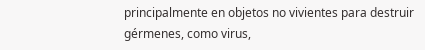principalmente en objetos no vivientes para destruir gérmenes, como virus,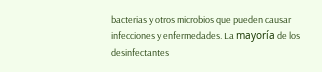bacterias y otros microbios que pueden causar infecciones y enfermedades. La mayoría de los desinfectantes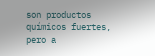son productos químicos fuertes, pero a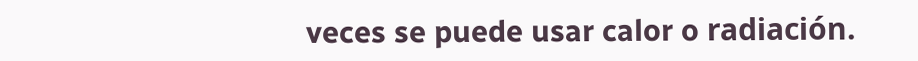veces se puede usar calor o radiación.